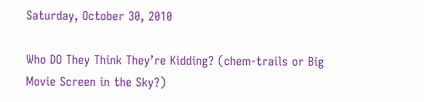Saturday, October 30, 2010

Who DO They Think They’re Kidding? (chem-trails or Big Movie Screen in the Sky?)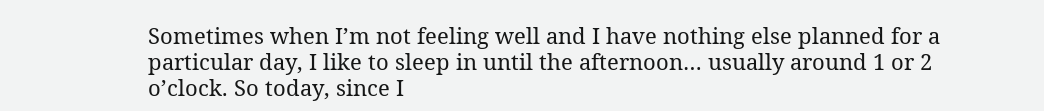Sometimes when I’m not feeling well and I have nothing else planned for a particular day, I like to sleep in until the afternoon… usually around 1 or 2 o’clock. So today, since I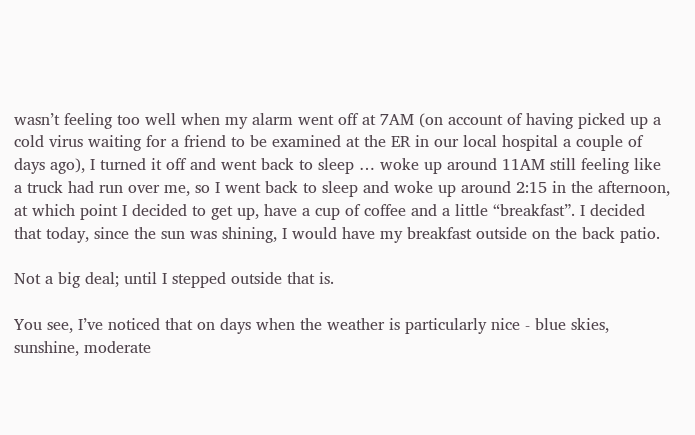wasn’t feeling too well when my alarm went off at 7AM (on account of having picked up a cold virus waiting for a friend to be examined at the ER in our local hospital a couple of days ago), I turned it off and went back to sleep … woke up around 11AM still feeling like a truck had run over me, so I went back to sleep and woke up around 2:15 in the afternoon, at which point I decided to get up, have a cup of coffee and a little “breakfast”. I decided that today, since the sun was shining, I would have my breakfast outside on the back patio.

Not a big deal; until I stepped outside that is.

You see, I’ve noticed that on days when the weather is particularly nice - blue skies, sunshine, moderate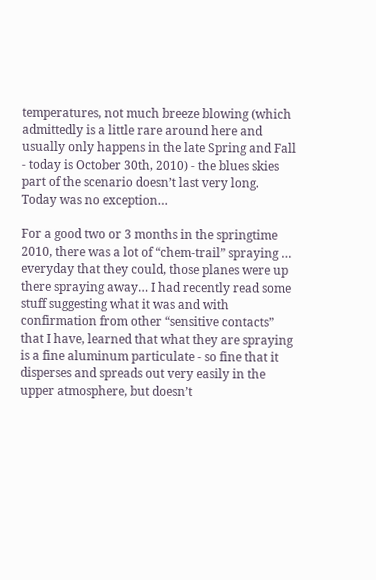temperatures, not much breeze blowing (which admittedly is a little rare around here and usually only happens in the late Spring and Fall - today is October 30th, 2010) - the blues skies part of the scenario doesn’t last very long. Today was no exception…

For a good two or 3 months in the springtime 2010, there was a lot of “chem-trail” spraying … everyday that they could, those planes were up there spraying away… I had recently read some stuff suggesting what it was and with confirmation from other “sensitive contacts” that I have, learned that what they are spraying is a fine aluminum particulate - so fine that it disperses and spreads out very easily in the upper atmosphere, but doesn’t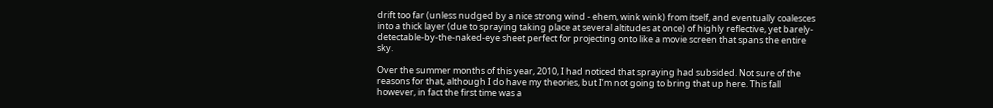drift too far (unless nudged by a nice strong wind - ehem, wink wink) from itself, and eventually coalesces into a thick layer (due to spraying taking place at several altitudes at once) of highly reflective, yet barely-detectable-by-the-naked-eye sheet perfect for projecting onto like a movie screen that spans the entire sky.

Over the summer months of this year, 2010, I had noticed that spraying had subsided. Not sure of the reasons for that, although I do have my theories, but I’m not going to bring that up here. This fall however, in fact the first time was a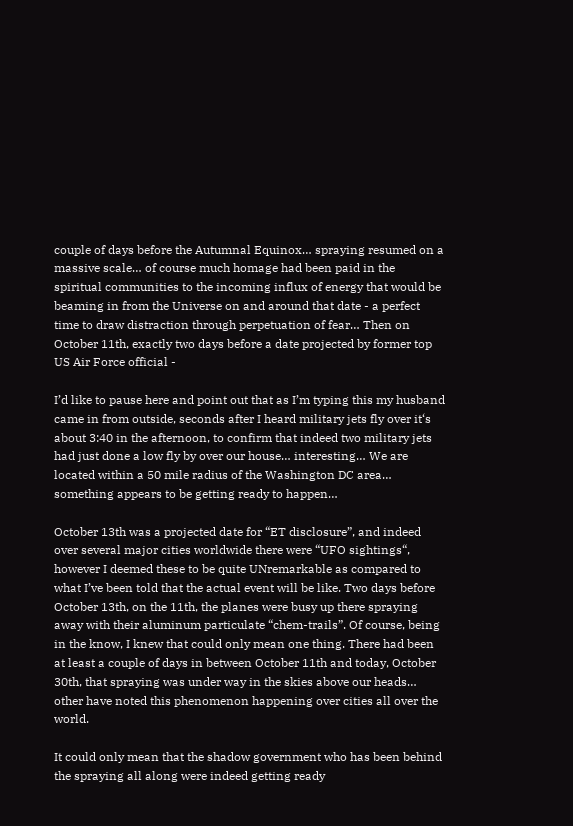couple of days before the Autumnal Equinox… spraying resumed on a massive scale… of course much homage had been paid in the spiritual communities to the incoming influx of energy that would be beaming in from the Universe on and around that date - a perfect time to draw distraction through perpetuation of fear… Then on October 11th, exactly two days before a date projected by former top US Air Force official -

I’d like to pause here and point out that as I’m typing this my husband came in from outside, seconds after I heard military jets fly over it‘s about 3:40 in the afternoon, to confirm that indeed two military jets had just done a low fly by over our house… interesting… We are located within a 50 mile radius of the Washington DC area… something appears to be getting ready to happen…

October 13th was a projected date for “ET disclosure”, and indeed over several major cities worldwide there were “UFO sightings“, however I deemed these to be quite UNremarkable as compared to what I’ve been told that the actual event will be like. Two days before October 13th, on the 11th, the planes were busy up there spraying away with their aluminum particulate “chem-trails”. Of course, being in the know, I knew that could only mean one thing. There had been at least a couple of days in between October 11th and today, October 30th, that spraying was under way in the skies above our heads… other have noted this phenomenon happening over cities all over the world.

It could only mean that the shadow government who has been behind the spraying all along were indeed getting ready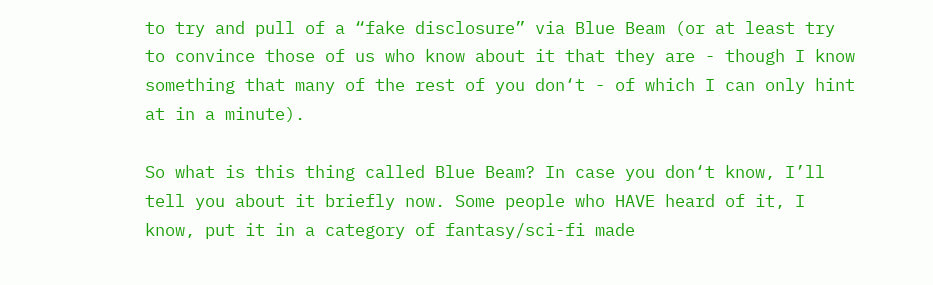to try and pull of a “fake disclosure” via Blue Beam (or at least try to convince those of us who know about it that they are - though I know something that many of the rest of you don‘t - of which I can only hint at in a minute).

So what is this thing called Blue Beam? In case you don‘t know, I’ll tell you about it briefly now. Some people who HAVE heard of it, I know, put it in a category of fantasy/sci-fi made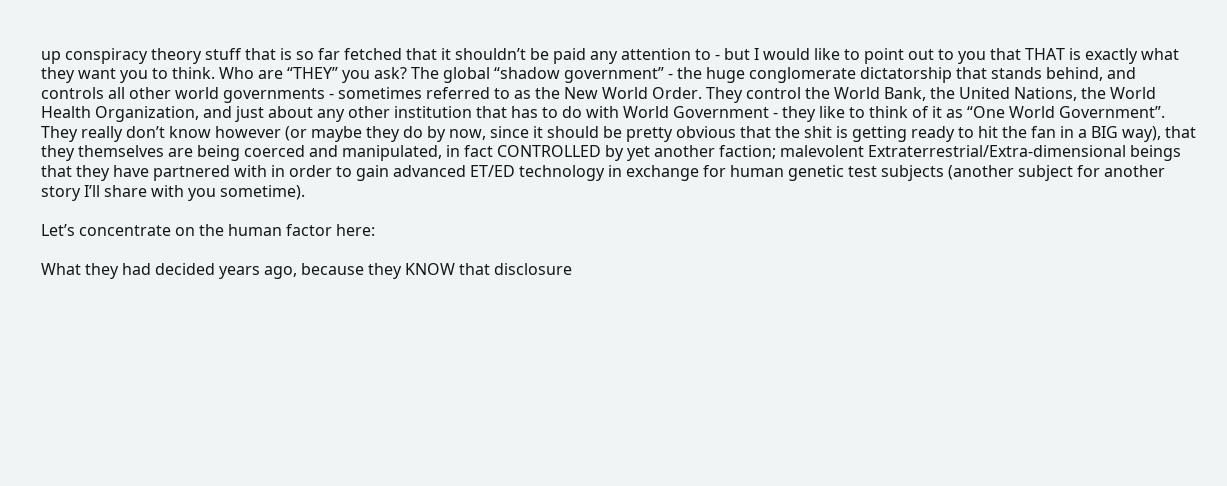up conspiracy theory stuff that is so far fetched that it shouldn’t be paid any attention to - but I would like to point out to you that THAT is exactly what they want you to think. Who are “THEY” you ask? The global “shadow government” - the huge conglomerate dictatorship that stands behind, and controls all other world governments - sometimes referred to as the New World Order. They control the World Bank, the United Nations, the World Health Organization, and just about any other institution that has to do with World Government - they like to think of it as “One World Government”. They really don’t know however (or maybe they do by now, since it should be pretty obvious that the shit is getting ready to hit the fan in a BIG way), that they themselves are being coerced and manipulated, in fact CONTROLLED by yet another faction; malevolent Extraterrestrial/Extra-dimensional beings that they have partnered with in order to gain advanced ET/ED technology in exchange for human genetic test subjects (another subject for another story I’ll share with you sometime).

Let’s concentrate on the human factor here:

What they had decided years ago, because they KNOW that disclosure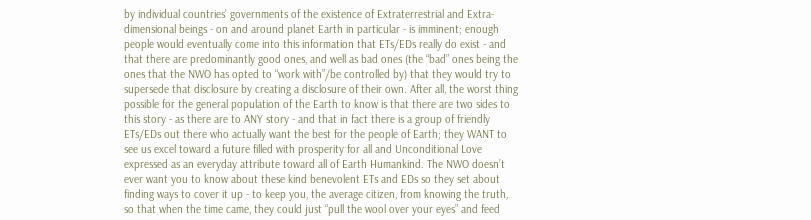by individual countries’ governments of the existence of Extraterrestrial and Extra-dimensional beings - on and around planet Earth in particular - is imminent; enough people would eventually come into this information that ETs/EDs really do exist - and that there are predominantly good ones, and well as bad ones (the “bad” ones being the ones that the NWO has opted to “work with”/be controlled by) that they would try to supersede that disclosure by creating a disclosure of their own. After all, the worst thing possible for the general population of the Earth to know is that there are two sides to this story - as there are to ANY story - and that in fact there is a group of friendly ETs/EDs out there who actually want the best for the people of Earth; they WANT to see us excel toward a future filled with prosperity for all and Unconditional Love expressed as an everyday attribute toward all of Earth Humankind. The NWO doesn’t ever want you to know about these kind benevolent ETs and EDs so they set about finding ways to cover it up - to keep you, the average citizen, from knowing the truth, so that when the time came, they could just “pull the wool over your eyes” and feed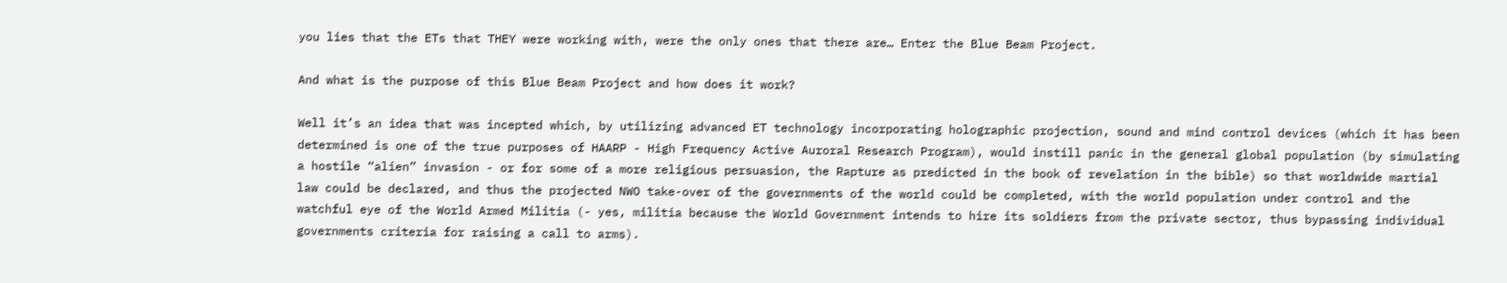you lies that the ETs that THEY were working with, were the only ones that there are… Enter the Blue Beam Project.

And what is the purpose of this Blue Beam Project and how does it work?

Well it’s an idea that was incepted which, by utilizing advanced ET technology incorporating holographic projection, sound and mind control devices (which it has been determined is one of the true purposes of HAARP - High Frequency Active Auroral Research Program), would instill panic in the general global population (by simulating a hostile “alien” invasion - or for some of a more religious persuasion, the Rapture as predicted in the book of revelation in the bible) so that worldwide martial law could be declared, and thus the projected NWO take-over of the governments of the world could be completed, with the world population under control and the watchful eye of the World Armed Militia (- yes, militia because the World Government intends to hire its soldiers from the private sector, thus bypassing individual governments criteria for raising a call to arms).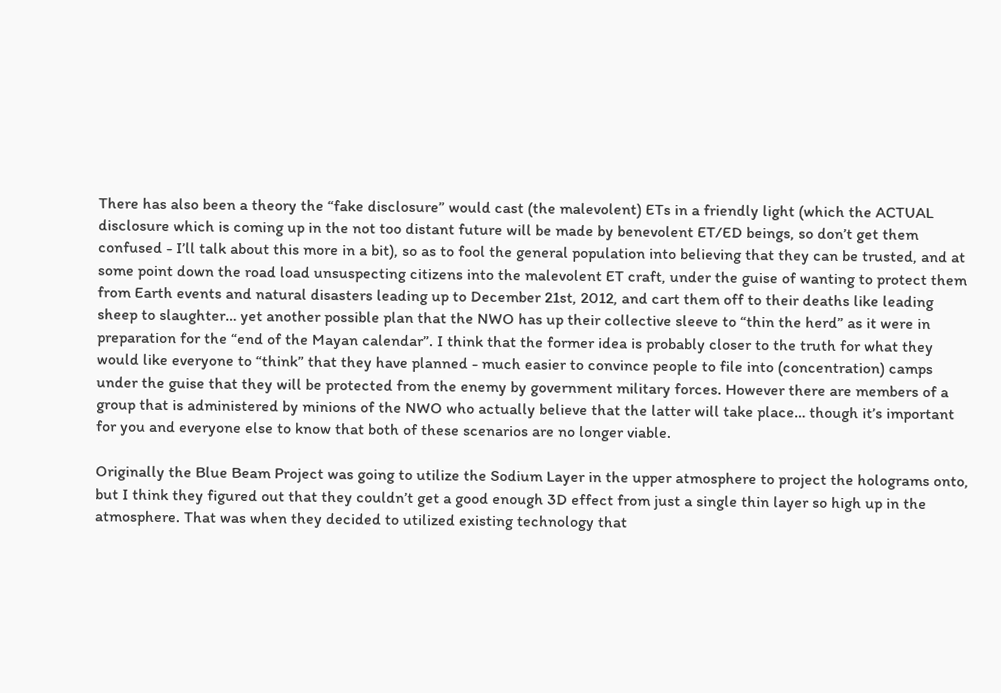There has also been a theory the “fake disclosure” would cast (the malevolent) ETs in a friendly light (which the ACTUAL disclosure which is coming up in the not too distant future will be made by benevolent ET/ED beings, so don’t get them confused - I’ll talk about this more in a bit), so as to fool the general population into believing that they can be trusted, and at some point down the road load unsuspecting citizens into the malevolent ET craft, under the guise of wanting to protect them from Earth events and natural disasters leading up to December 21st, 2012, and cart them off to their deaths like leading sheep to slaughter… yet another possible plan that the NWO has up their collective sleeve to “thin the herd” as it were in preparation for the “end of the Mayan calendar”. I think that the former idea is probably closer to the truth for what they would like everyone to “think” that they have planned - much easier to convince people to file into (concentration) camps under the guise that they will be protected from the enemy by government military forces. However there are members of a group that is administered by minions of the NWO who actually believe that the latter will take place… though it’s important for you and everyone else to know that both of these scenarios are no longer viable.

Originally the Blue Beam Project was going to utilize the Sodium Layer in the upper atmosphere to project the holograms onto, but I think they figured out that they couldn’t get a good enough 3D effect from just a single thin layer so high up in the atmosphere. That was when they decided to utilized existing technology that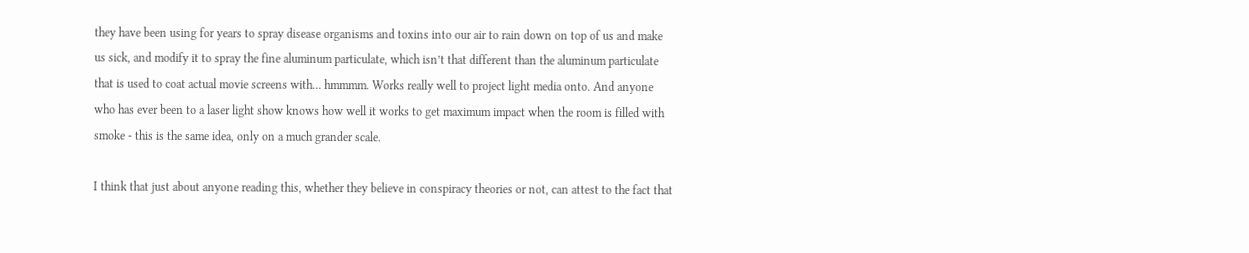they have been using for years to spray disease organisms and toxins into our air to rain down on top of us and make us sick, and modify it to spray the fine aluminum particulate, which isn’t that different than the aluminum particulate that is used to coat actual movie screens with… hmmmm. Works really well to project light media onto. And anyone who has ever been to a laser light show knows how well it works to get maximum impact when the room is filled with smoke - this is the same idea, only on a much grander scale.

I think that just about anyone reading this, whether they believe in conspiracy theories or not, can attest to the fact that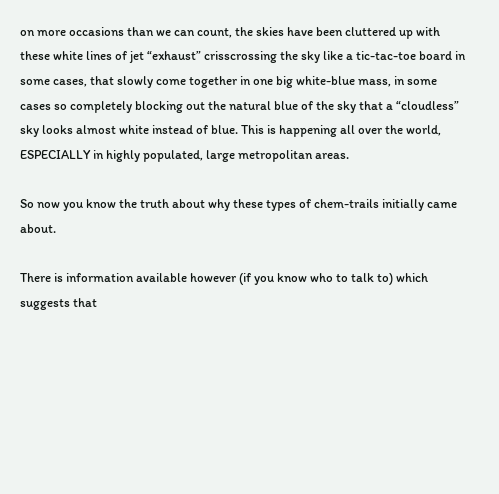on more occasions than we can count, the skies have been cluttered up with these white lines of jet “exhaust” crisscrossing the sky like a tic-tac-toe board in some cases, that slowly come together in one big white-blue mass, in some cases so completely blocking out the natural blue of the sky that a “cloudless” sky looks almost white instead of blue. This is happening all over the world, ESPECIALLY in highly populated, large metropolitan areas.

So now you know the truth about why these types of chem-trails initially came about.

There is information available however (if you know who to talk to) which suggests that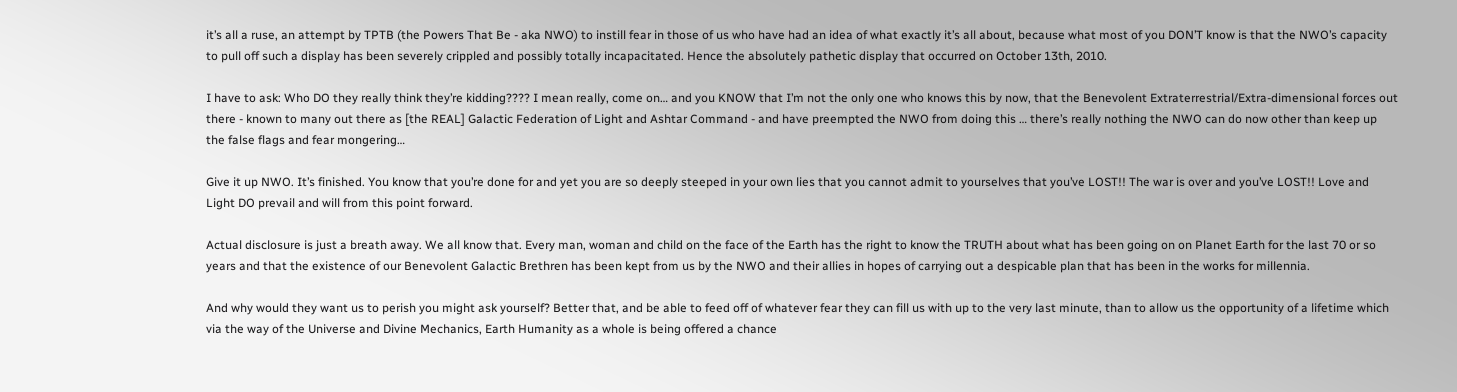it’s all a ruse, an attempt by TPTB (the Powers That Be - aka NWO) to instill fear in those of us who have had an idea of what exactly it’s all about, because what most of you DON’T know is that the NWO’s capacity to pull off such a display has been severely crippled and possibly totally incapacitated. Hence the absolutely pathetic display that occurred on October 13th, 2010.

I have to ask: Who DO they really think they’re kidding???? I mean really, come on… and you KNOW that I’m not the only one who knows this by now, that the Benevolent Extraterrestrial/Extra-dimensional forces out there - known to many out there as [the REAL] Galactic Federation of Light and Ashtar Command - and have preempted the NWO from doing this … there’s really nothing the NWO can do now other than keep up the false flags and fear mongering…

Give it up NWO. It’s finished. You know that you’re done for and yet you are so deeply steeped in your own lies that you cannot admit to yourselves that you’ve LOST!! The war is over and you’ve LOST!! Love and Light DO prevail and will from this point forward.

Actual disclosure is just a breath away. We all know that. Every man, woman and child on the face of the Earth has the right to know the TRUTH about what has been going on on Planet Earth for the last 70 or so years and that the existence of our Benevolent Galactic Brethren has been kept from us by the NWO and their allies in hopes of carrying out a despicable plan that has been in the works for millennia.

And why would they want us to perish you might ask yourself? Better that, and be able to feed off of whatever fear they can fill us with up to the very last minute, than to allow us the opportunity of a lifetime which via the way of the Universe and Divine Mechanics, Earth Humanity as a whole is being offered a chance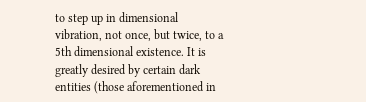to step up in dimensional vibration, not once, but twice, to a 5th dimensional existence. It is greatly desired by certain dark entities (those aforementioned in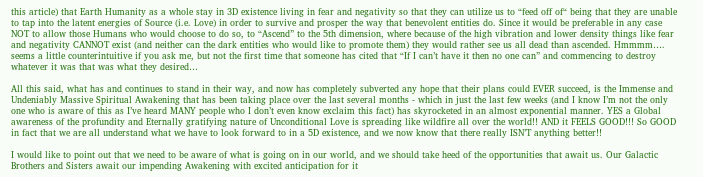this article) that Earth Humanity as a whole stay in 3D existence living in fear and negativity so that they can utilize us to “feed off of“ being that they are unable to tap into the latent energies of Source (i.e. Love) in order to survive and prosper the way that benevolent entities do. Since it would be preferable in any case NOT to allow those Humans who would choose to do so, to “Ascend” to the 5th dimension, where because of the high vibration and lower density things like fear and negativity CANNOT exist (and neither can the dark entities who would like to promote them) they would rather see us all dead than ascended. Hmmmm…. seems a little counterintuitive if you ask me, but not the first time that someone has cited that “If I can’t have it then no one can” and commencing to destroy whatever it was that was what they desired…

All this said, what has and continues to stand in their way, and now has completely subverted any hope that their plans could EVER succeed, is the Immense and Undeniably Massive Spiritual Awakening that has been taking place over the last several months - which in just the last few weeks (and I know I’m not the only one who is aware of this as I’ve heard MANY people who I don’t even know exclaim this fact) has skyrocketed in an almost exponential manner. YES a Global awareness of the profundity and Eternally gratifying nature of Unconditional Love is spreading like wildfire all over the world!! AND it FEELS GOOD!!! So GOOD in fact that we are all understand what we have to look forward to in a 5D existence, and we now know that there really ISN’T anything better!!

I would like to point out that we need to be aware of what is going on in our world, and we should take heed of the opportunities that await us. Our Galactic Brothers and Sisters await our impending Awakening with excited anticipation for it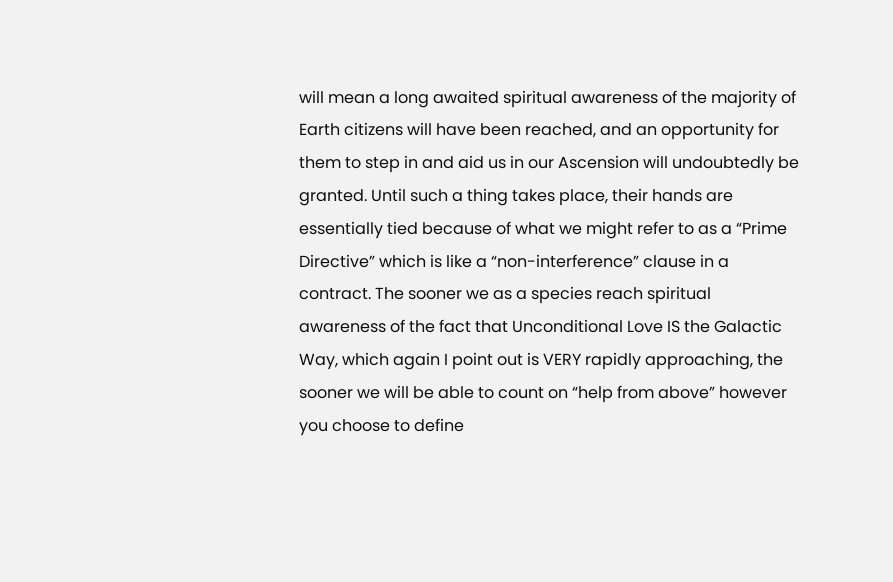will mean a long awaited spiritual awareness of the majority of Earth citizens will have been reached, and an opportunity for them to step in and aid us in our Ascension will undoubtedly be granted. Until such a thing takes place, their hands are essentially tied because of what we might refer to as a “Prime Directive” which is like a “non-interference” clause in a contract. The sooner we as a species reach spiritual awareness of the fact that Unconditional Love IS the Galactic Way, which again I point out is VERY rapidly approaching, the sooner we will be able to count on “help from above” however you choose to define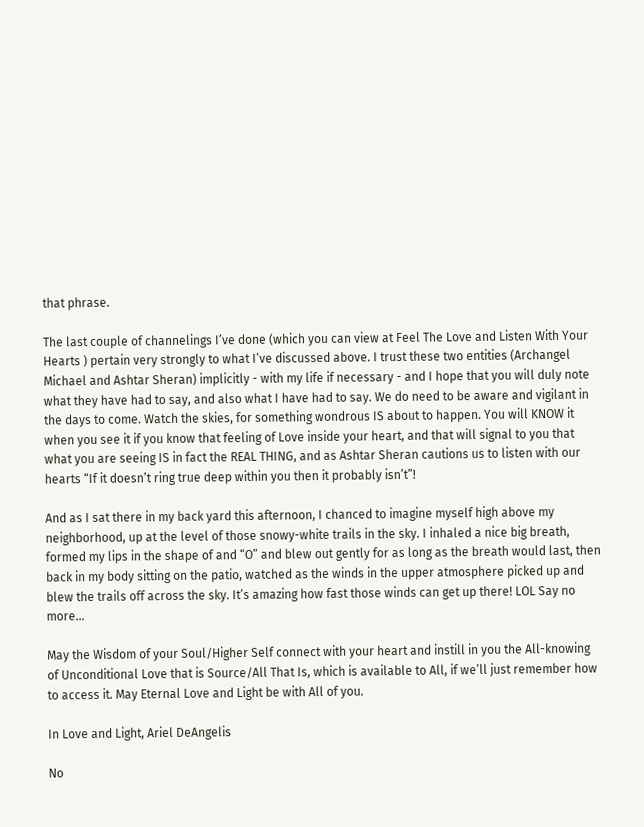that phrase.

The last couple of channelings I’ve done (which you can view at Feel The Love and Listen With Your Hearts ) pertain very strongly to what I’ve discussed above. I trust these two entities (Archangel Michael and Ashtar Sheran) implicitly - with my life if necessary - and I hope that you will duly note what they have had to say, and also what I have had to say. We do need to be aware and vigilant in the days to come. Watch the skies, for something wondrous IS about to happen. You will KNOW it when you see it if you know that feeling of Love inside your heart, and that will signal to you that what you are seeing IS in fact the REAL THING, and as Ashtar Sheran cautions us to listen with our hearts “If it doesn’t ring true deep within you then it probably isn’t”!

And as I sat there in my back yard this afternoon, I chanced to imagine myself high above my neighborhood, up at the level of those snowy-white trails in the sky. I inhaled a nice big breath, formed my lips in the shape of and “O” and blew out gently for as long as the breath would last, then back in my body sitting on the patio, watched as the winds in the upper atmosphere picked up and blew the trails off across the sky. It’s amazing how fast those winds can get up there! LOL Say no more…

May the Wisdom of your Soul/Higher Self connect with your heart and instill in you the All-knowing of Unconditional Love that is Source/All That Is, which is available to All, if we’ll just remember how to access it. May Eternal Love and Light be with All of you.

In Love and Light, Ariel DeAngelis

No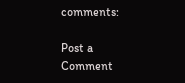comments:

Post a Comment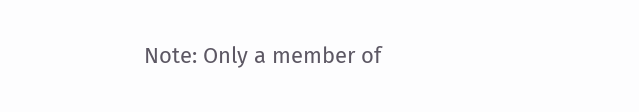Note: Only a member of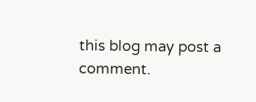this blog may post a comment.